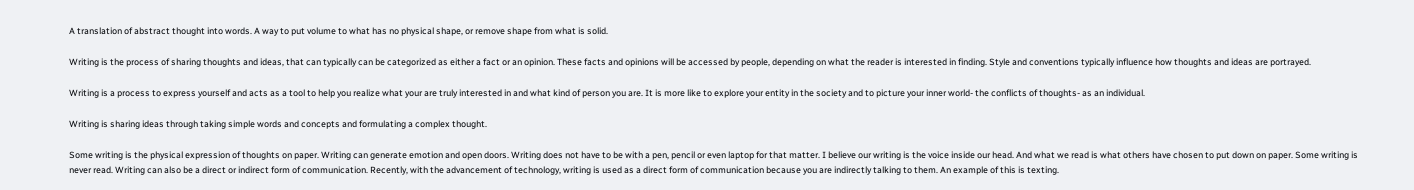A translation of abstract thought into words. A way to put volume to what has no physical shape, or remove shape from what is solid.

Writing is the process of sharing thoughts and ideas, that can typically can be categorized as either a fact or an opinion. These facts and opinions will be accessed by people, depending on what the reader is interested in finding. Style and conventions typically influence how thoughts and ideas are portrayed.

Writing is a process to express yourself and acts as a tool to help you realize what your are truly interested in and what kind of person you are. It is more like to explore your entity in the society and to picture your inner world- the conflicts of thoughts- as an individual.

Writing is sharing ideas through taking simple words and concepts and formulating a complex thought.

Some writing is the physical expression of thoughts on paper. Writing can generate emotion and open doors. Writing does not have to be with a pen, pencil or even laptop for that matter. I believe our writing is the voice inside our head. And what we read is what others have chosen to put down on paper. Some writing is never read. Writing can also be a direct or indirect form of communication. Recently, with the advancement of technology, writing is used as a direct form of communication because you are indirectly talking to them. An example of this is texting.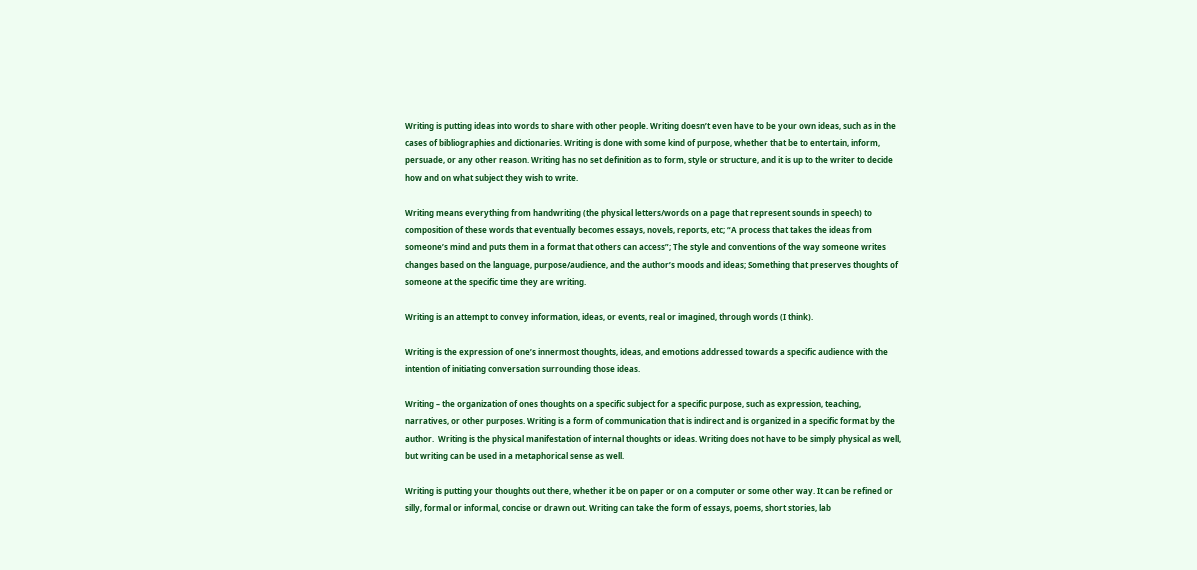Writing is putting ideas into words to share with other people. Writing doesn’t even have to be your own ideas, such as in the cases of bibliographies and dictionaries. Writing is done with some kind of purpose, whether that be to entertain, inform, persuade, or any other reason. Writing has no set definition as to form, style or structure, and it is up to the writer to decide how and on what subject they wish to write.

Writing means everything from handwriting (the physical letters/words on a page that represent sounds in speech) to composition of these words that eventually becomes essays, novels, reports, etc; “A process that takes the ideas from someone’s mind and puts them in a format that others can access”; The style and conventions of the way someone writes changes based on the language, purpose/audience, and the author’s moods and ideas; Something that preserves thoughts of someone at the specific time they are writing.

Writing is an attempt to convey information, ideas, or events, real or imagined, through words (I think).

Writing is the expression of one’s innermost thoughts, ideas, and emotions addressed towards a specific audience with the intention of initiating conversation surrounding those ideas.

Writing – the organization of ones thoughts on a specific subject for a specific purpose, such as expression, teaching, narratives, or other purposes. Writing is a form of communication that is indirect and is organized in a specific format by the author.  Writing is the physical manifestation of internal thoughts or ideas. Writing does not have to be simply physical as well, but writing can be used in a metaphorical sense as well.

Writing is putting your thoughts out there, whether it be on paper or on a computer or some other way. It can be refined or silly, formal or informal, concise or drawn out. Writing can take the form of essays, poems, short stories, lab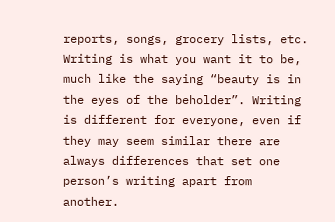reports, songs, grocery lists, etc. Writing is what you want it to be, much like the saying “beauty is in the eyes of the beholder”. Writing is different for everyone, even if they may seem similar there are always differences that set one person’s writing apart from another.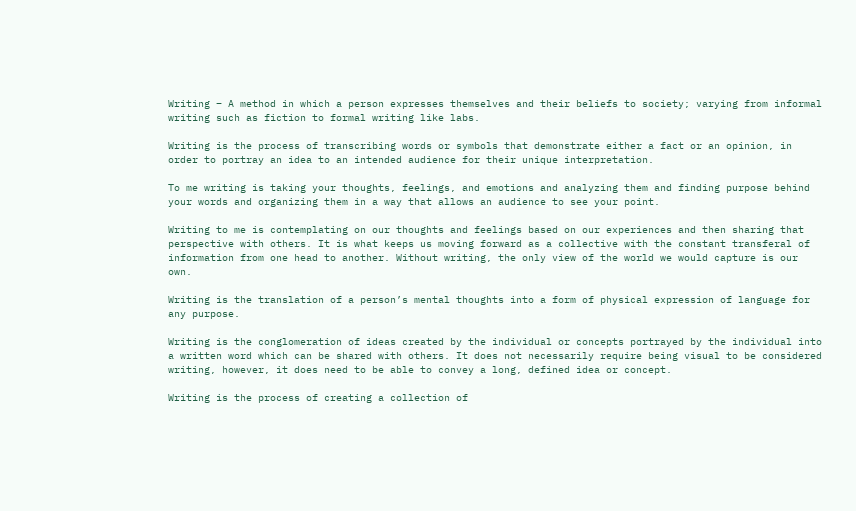Writing – A method in which a person expresses themselves and their beliefs to society; varying from informal writing such as fiction to formal writing like labs.

Writing is the process of transcribing words or symbols that demonstrate either a fact or an opinion, in order to portray an idea to an intended audience for their unique interpretation.

To me writing is taking your thoughts, feelings, and emotions and analyzing them and finding purpose behind your words and organizing them in a way that allows an audience to see your point.

Writing to me is contemplating on our thoughts and feelings based on our experiences and then sharing that perspective with others. It is what keeps us moving forward as a collective with the constant transferal of information from one head to another. Without writing, the only view of the world we would capture is our own.

Writing is the translation of a person’s mental thoughts into a form of physical expression of language for any purpose.

Writing is the conglomeration of ideas created by the individual or concepts portrayed by the individual into a written word which can be shared with others. It does not necessarily require being visual to be considered writing, however, it does need to be able to convey a long, defined idea or concept.

Writing is the process of creating a collection of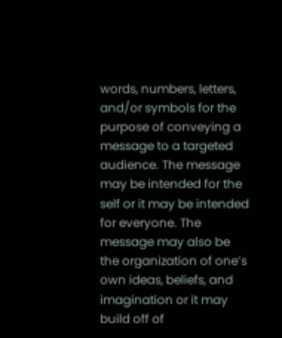words, numbers, letters, and/or symbols for the purpose of conveying a message to a targeted audience. The message may be intended for the self or it may be intended for everyone. The message may also be the organization of one’s own ideas, beliefs, and imagination or it may build off of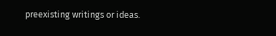preexisting writings or ideas.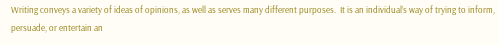Writing conveys a variety of ideas of opinions, as well as serves many different purposes.  It is an individual’s way of trying to inform, persuade, or entertain an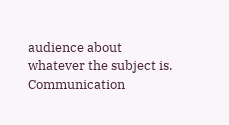audience about whatever the subject is.  Communication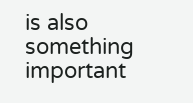is also something important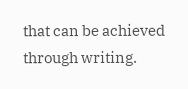that can be achieved through writing.